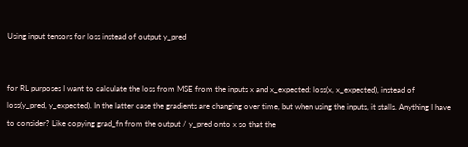Using input tensors for loss instead of output y_pred


for RL purposes I want to calculate the loss from MSE from the inputs x and x_expected: loss(x, x_expected), instead of loss(y_pred, y_expected). In the latter case the gradients are changing over time, but when using the inputs, it stalls. Anything I have to consider? Like copying grad_fn from the output / y_pred onto x so that the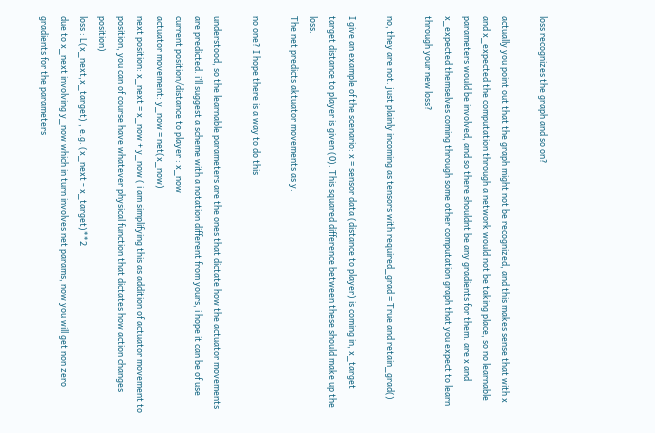loss recognizes the graph and so on?

actually you point out that the graph might not be recognized, and this makes sense that with x and x_expected the computation through a network would not be taking place, so no learnable parameters would be involved, and so there shouldnt be any gradients for them. are x and x_expected themselves coming through some other computation graph that you expect to learn through your new loss?

no, they are not. just plainly incoming as tensors with required_grad = True and retain_grad()

I give an example of the scenario: x = sensor data (distance to player) is coming in, x_target target distance to player is given (0). This squared difference between these should make up the loss.
The net predicts aktuator movements as y.

no one? I hope there is a way to do this

understood, so the learnable parameters are the ones that dictate how the actuator movements are predicted. i’ll suggest a scheme with a notation different from yours, i hope it can be of use
current position/distance to player : x_now
actuator movement: y_now = net(x_now)
next position: x_next = x_now + y_now ( i am simplifying this as addition of actuator movement to position, you can of course have whatever physical function that dictates how action changes position)
loss : L(x_next,x_target) , e.g. (x_next - x_target)**2
due to x_next involving y_now which in turn involves net params, now you will get non zero gradients for the parameters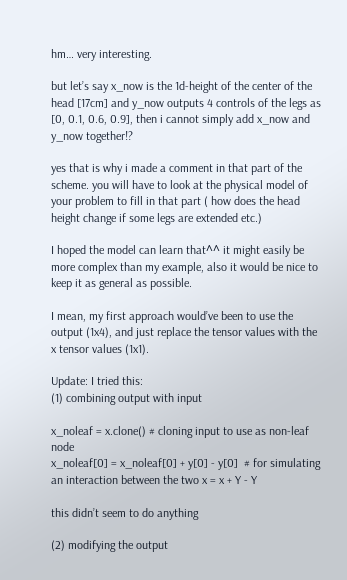hm… very interesting.

but let’s say x_now is the 1d-height of the center of the head [17cm] and y_now outputs 4 controls of the legs as [0, 0.1, 0.6, 0.9], then i cannot simply add x_now and y_now together!?

yes that is why i made a comment in that part of the scheme. you will have to look at the physical model of your problem to fill in that part ( how does the head height change if some legs are extended etc.)

I hoped the model can learn that^^ it might easily be more complex than my example, also it would be nice to keep it as general as possible.

I mean, my first approach would’ve been to use the output (1x4), and just replace the tensor values with the x tensor values (1x1).

Update: I tried this:
(1) combining output with input

x_noleaf = x.clone() # cloning input to use as non-leaf node
x_noleaf[0] = x_noleaf[0] + y[0] - y[0]  # for simulating an interaction between the two x = x + Y - Y

this didn’t seem to do anything

(2) modifying the output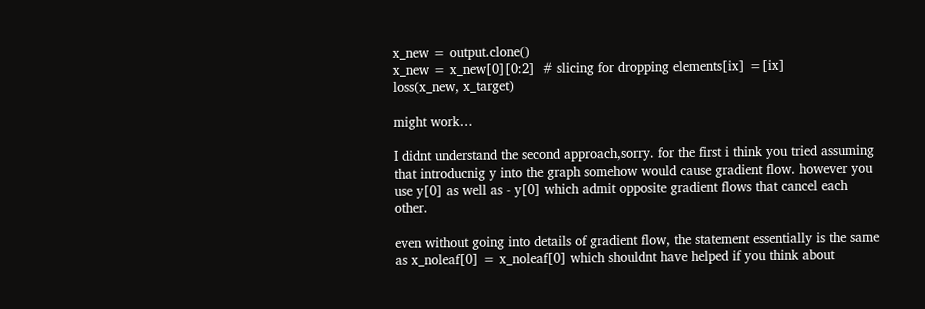x_new = output.clone()
x_new = x_new[0][0:2]  # slicing for dropping elements[ix] =[ix]
loss(x_new, x_target)

might work…

I didnt understand the second approach,sorry. for the first i think you tried assuming that introducnig y into the graph somehow would cause gradient flow. however you use y[0] as well as - y[0] which admit opposite gradient flows that cancel each other.

even without going into details of gradient flow, the statement essentially is the same as x_noleaf[0] = x_noleaf[0] which shouldnt have helped if you think about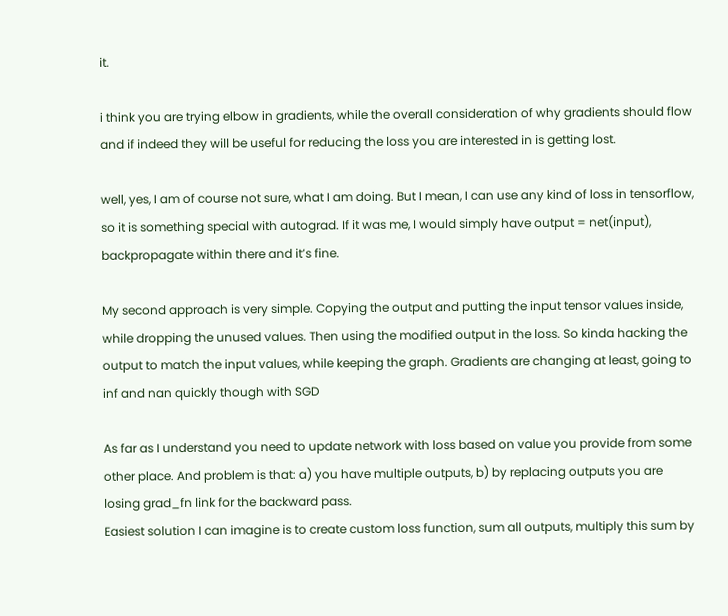it.

i think you are trying elbow in gradients, while the overall consideration of why gradients should flow and if indeed they will be useful for reducing the loss you are interested in is getting lost.

well, yes, I am of course not sure, what I am doing. But I mean, I can use any kind of loss in tensorflow, so it is something special with autograd. If it was me, I would simply have output = net(input), backpropagate within there and it’s fine.

My second approach is very simple. Copying the output and putting the input tensor values inside, while dropping the unused values. Then using the modified output in the loss. So kinda hacking the output to match the input values, while keeping the graph. Gradients are changing at least, going to inf and nan quickly though with SGD

As far as I understand you need to update network with loss based on value you provide from some other place. And problem is that: a) you have multiple outputs, b) by replacing outputs you are losing grad_fn link for the backward pass.
Easiest solution I can imagine is to create custom loss function, sum all outputs, multiply this sum by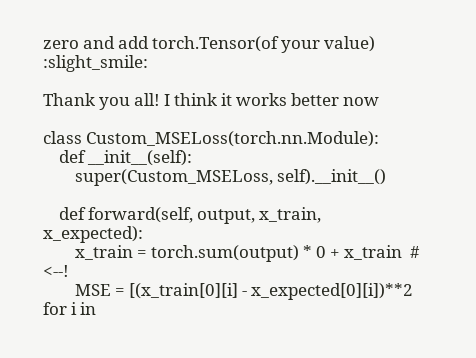zero and add torch.Tensor(of your value) :slight_smile:

Thank you all! I think it works better now

class Custom_MSELoss(torch.nn.Module):
    def __init__(self):
        super(Custom_MSELoss, self).__init__()

    def forward(self, output, x_train, x_expected):
        x_train = torch.sum(output) * 0 + x_train  # <--!
        MSE = [(x_train[0][i] - x_expected[0][i])**2 for i in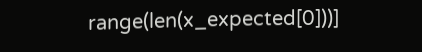range(len(x_expected[0]))]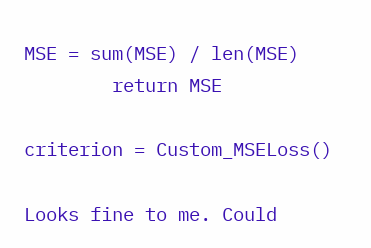MSE = sum(MSE) / len(MSE)
        return MSE

criterion = Custom_MSELoss()

Looks fine to me. Could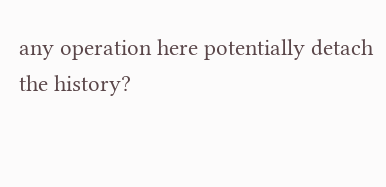any operation here potentially detach the history?